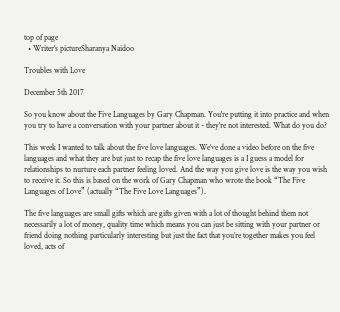top of page
  • Writer's pictureSharanya Naidoo

Troubles with Love

December 5th 2017

So you know about the Five Languages by Gary Chapman. You're putting it into practice and when you try to have a conversation with your partner about it - they're not interested. What do you do?

This week I wanted to talk about the five love languages. We’ve done a video before on the five languages and what they are but just to recap the five love languages is a I guess a model for relationships to nurture each partner feeling loved. And the way you give love is the way you wish to receive it. So this is based on the work of Gary Chapman who wrote the book “The Five Languages of Love” (actually “The Five Love Languages”).

The five languages are small gifts which are gifts given with a lot of thought behind them not necessarily a lot of money, quality time which means you can just be sitting with your partner or friend doing nothing particularly interesting but just the fact that you’re together makes you feel loved, acts of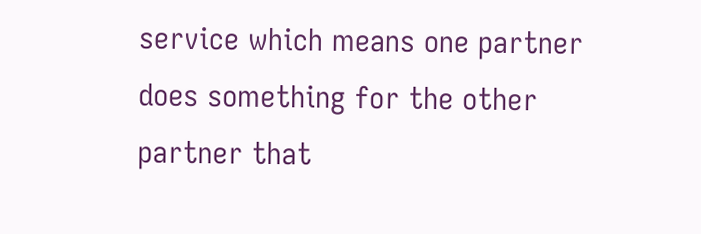service which means one partner does something for the other partner that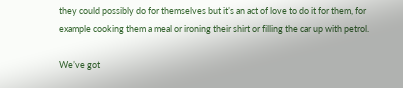they could possibly do for themselves but it’s an act of love to do it for them, for example cooking them a meal or ironing their shirt or filling the car up with petrol.

We’ve got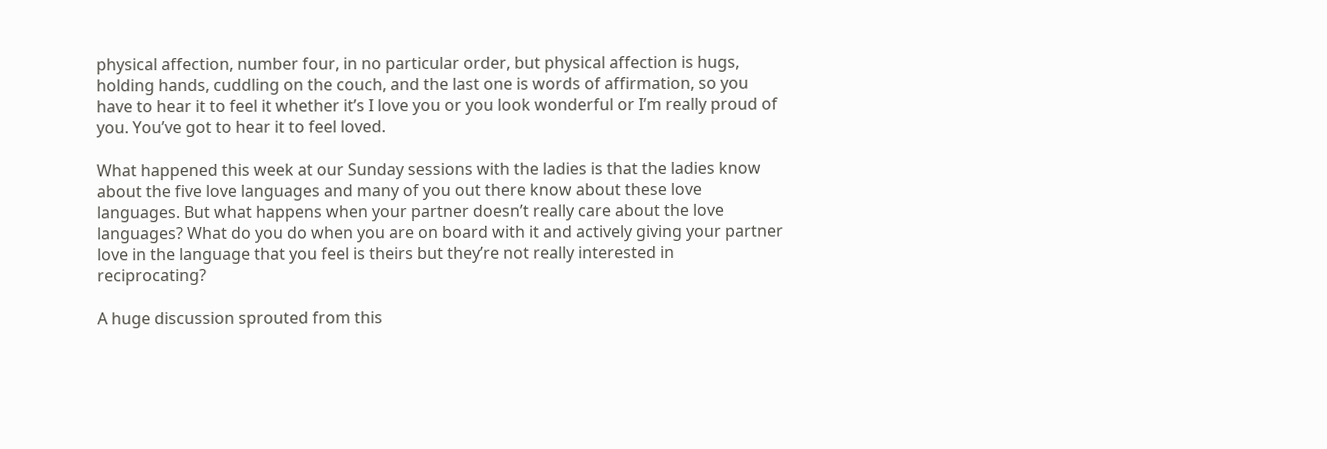physical affection, number four, in no particular order, but physical affection is hugs, holding hands, cuddling on the couch, and the last one is words of affirmation, so you have to hear it to feel it whether it’s I love you or you look wonderful or I’m really proud of you. You’ve got to hear it to feel loved.

What happened this week at our Sunday sessions with the ladies is that the ladies know about the five love languages and many of you out there know about these love languages. But what happens when your partner doesn’t really care about the love languages? What do you do when you are on board with it and actively giving your partner love in the language that you feel is theirs but they’re not really interested in reciprocating?

A huge discussion sprouted from this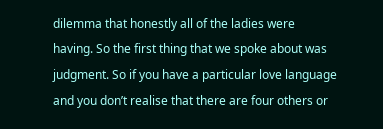dilemma that honestly all of the ladies were having. So the first thing that we spoke about was judgment. So if you have a particular love language and you don’t realise that there are four others or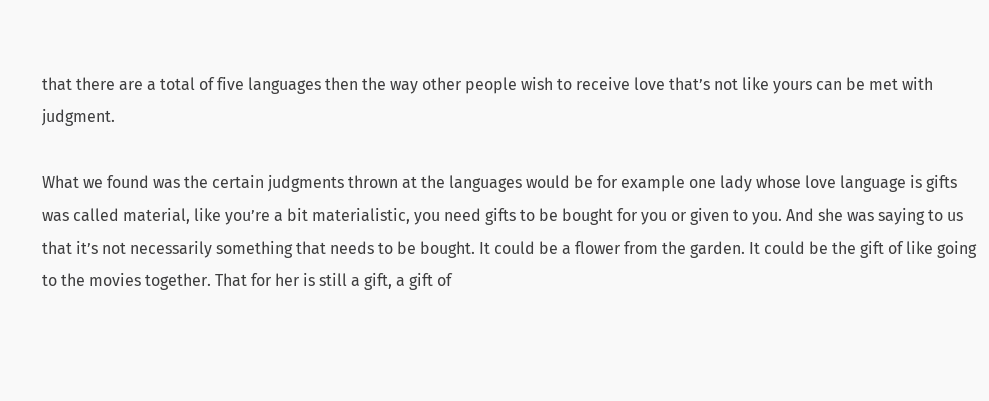that there are a total of five languages then the way other people wish to receive love that’s not like yours can be met with judgment.

What we found was the certain judgments thrown at the languages would be for example one lady whose love language is gifts was called material, like you’re a bit materialistic, you need gifts to be bought for you or given to you. And she was saying to us that it’s not necessarily something that needs to be bought. It could be a flower from the garden. It could be the gift of like going to the movies together. That for her is still a gift, a gift of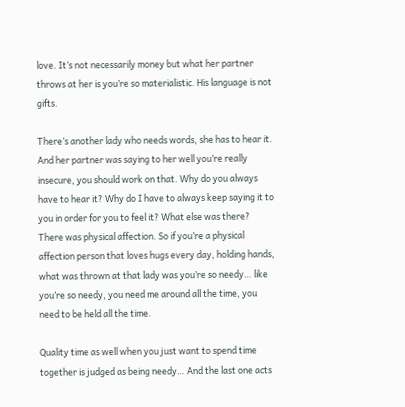love. It’s not necessarily money but what her partner throws at her is you’re so materialistic. His language is not gifts.

There’s another lady who needs words, she has to hear it. And her partner was saying to her well you’re really insecure, you should work on that. Why do you always have to hear it? Why do I have to always keep saying it to you in order for you to feel it? What else was there? There was physical affection. So if you’re a physical affection person that loves hugs every day, holding hands, what was thrown at that lady was you’re so needy… like you’re so needy, you need me around all the time, you need to be held all the time.

Quality time as well when you just want to spend time together is judged as being needy… And the last one acts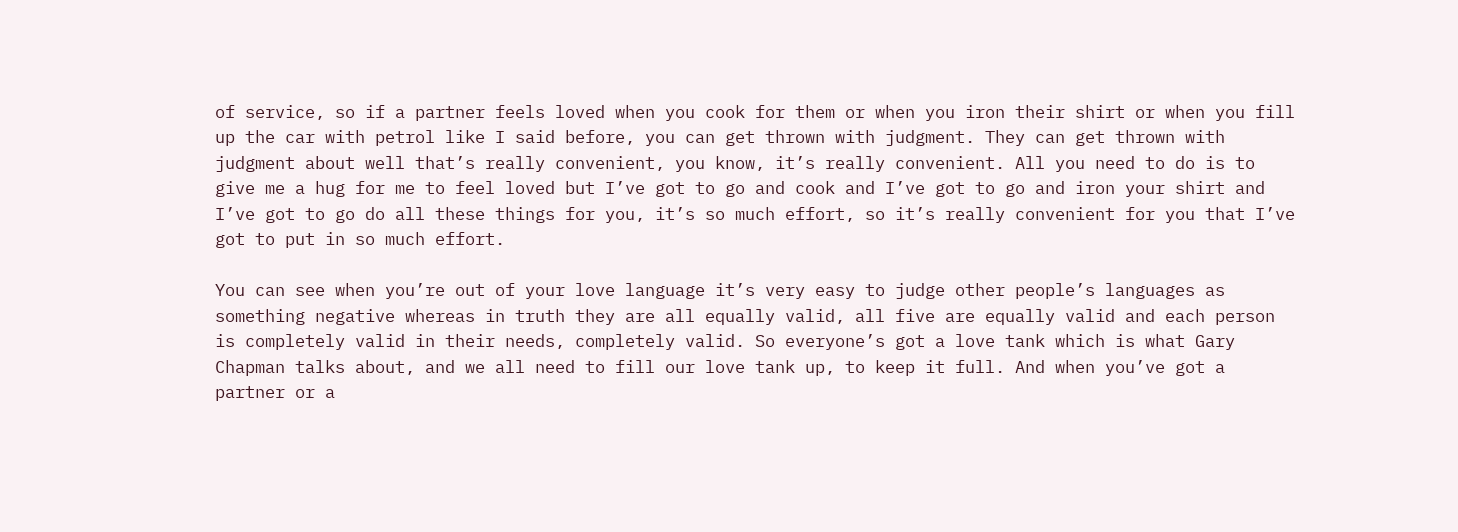of service, so if a partner feels loved when you cook for them or when you iron their shirt or when you fill up the car with petrol like I said before, you can get thrown with judgment. They can get thrown with judgment about well that’s really convenient, you know, it’s really convenient. All you need to do is to give me a hug for me to feel loved but I’ve got to go and cook and I’ve got to go and iron your shirt and I’ve got to go do all these things for you, it’s so much effort, so it’s really convenient for you that I’ve got to put in so much effort.

You can see when you’re out of your love language it’s very easy to judge other people’s languages as something negative whereas in truth they are all equally valid, all five are equally valid and each person is completely valid in their needs, completely valid. So everyone’s got a love tank which is what Gary Chapman talks about, and we all need to fill our love tank up, to keep it full. And when you’ve got a partner or a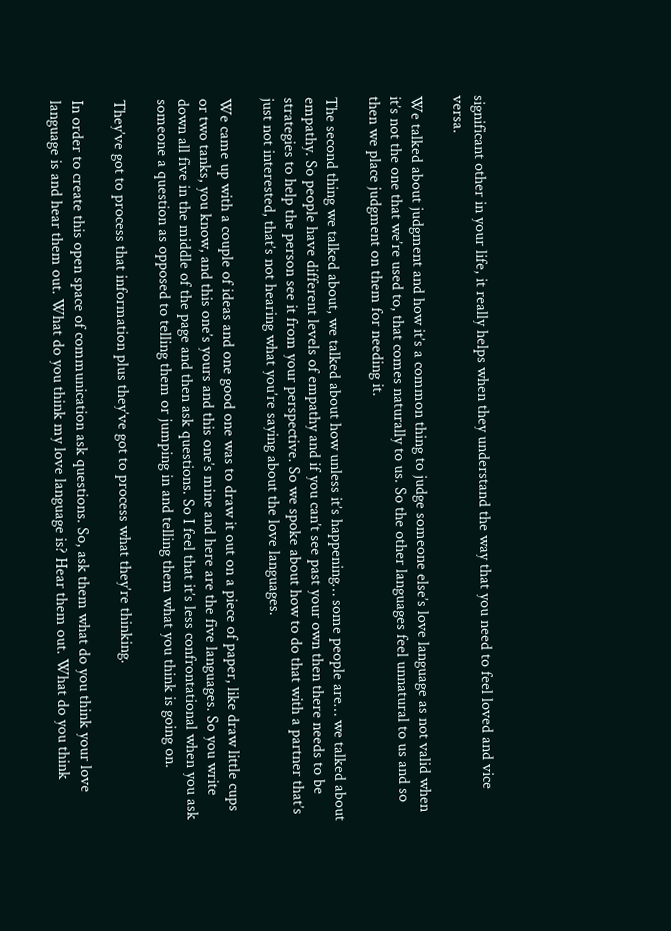significant other in your life, it really helps when they understand the way that you need to feel loved and vice versa.

We talked about judgment and how it’s a common thing to judge someone else’s love language as not valid when it’s not the one that we’re used to, that comes naturally to us. So the other languages feel unnatural to us and so then we place judgment on them for needing it.

The second thing we talked about, we talked about how unless it’s happening… some people are… we talked about empathy. So people have different levels of empathy and if you can’t see past your own then there needs to be strategies to help the person see it from your perspective. So we spoke about how to do that with a partner that’s just not interested, that’s not hearing what you’re saying about the love languages.

We came up with a couple of ideas and one good one was to draw it out on a piece of paper, like draw little cups or two tanks, you know, and this one’s yours and this one’s mine and here are the five languages. So you write down all five in the middle of the page and then ask questions. So I feel that it’s less confrontational when you ask someone a question as opposed to telling them or jumping in and telling them what you think is going on.

They’ve got to process that information plus they’ve got to process what they’re thinking.

In order to create this open space of communication ask questions. So, ask them what do you think your love language is and hear them out. What do you think my love language is? Hear them out. What do you think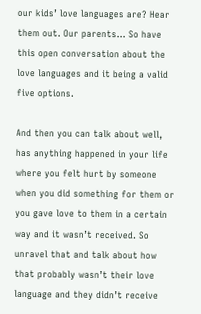our kids’ love languages are? Hear them out. Our parents… So have this open conversation about the love languages and it being a valid five options.

And then you can talk about well, has anything happened in your life where you felt hurt by someone when you did something for them or you gave love to them in a certain way and it wasn’t received. So unravel that and talk about how that probably wasn’t their love language and they didn’t receive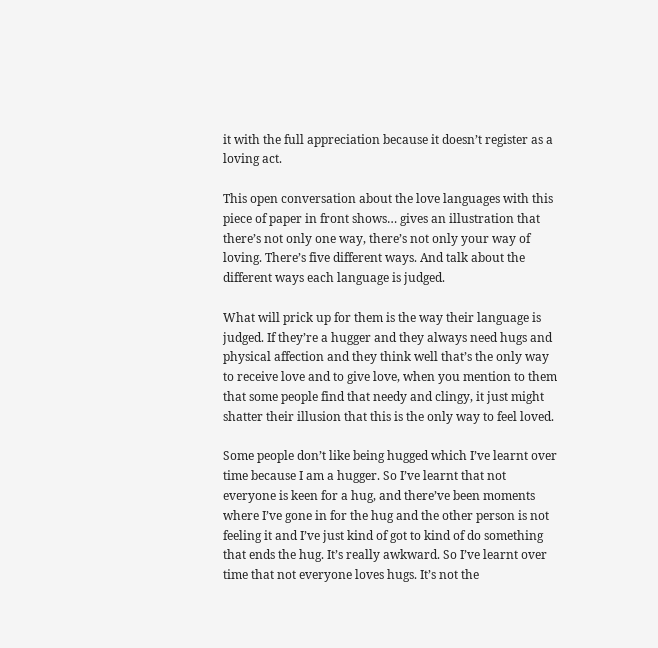it with the full appreciation because it doesn’t register as a loving act.

This open conversation about the love languages with this piece of paper in front shows… gives an illustration that there’s not only one way, there’s not only your way of loving. There’s five different ways. And talk about the different ways each language is judged.

What will prick up for them is the way their language is judged. If they’re a hugger and they always need hugs and physical affection and they think well that’s the only way to receive love and to give love, when you mention to them that some people find that needy and clingy, it just might shatter their illusion that this is the only way to feel loved.

Some people don’t like being hugged which I’ve learnt over time because I am a hugger. So I’ve learnt that not everyone is keen for a hug, and there’ve been moments where I’ve gone in for the hug and the other person is not feeling it and I’ve just kind of got to kind of do something that ends the hug. It’s really awkward. So I’ve learnt over time that not everyone loves hugs. It’s not the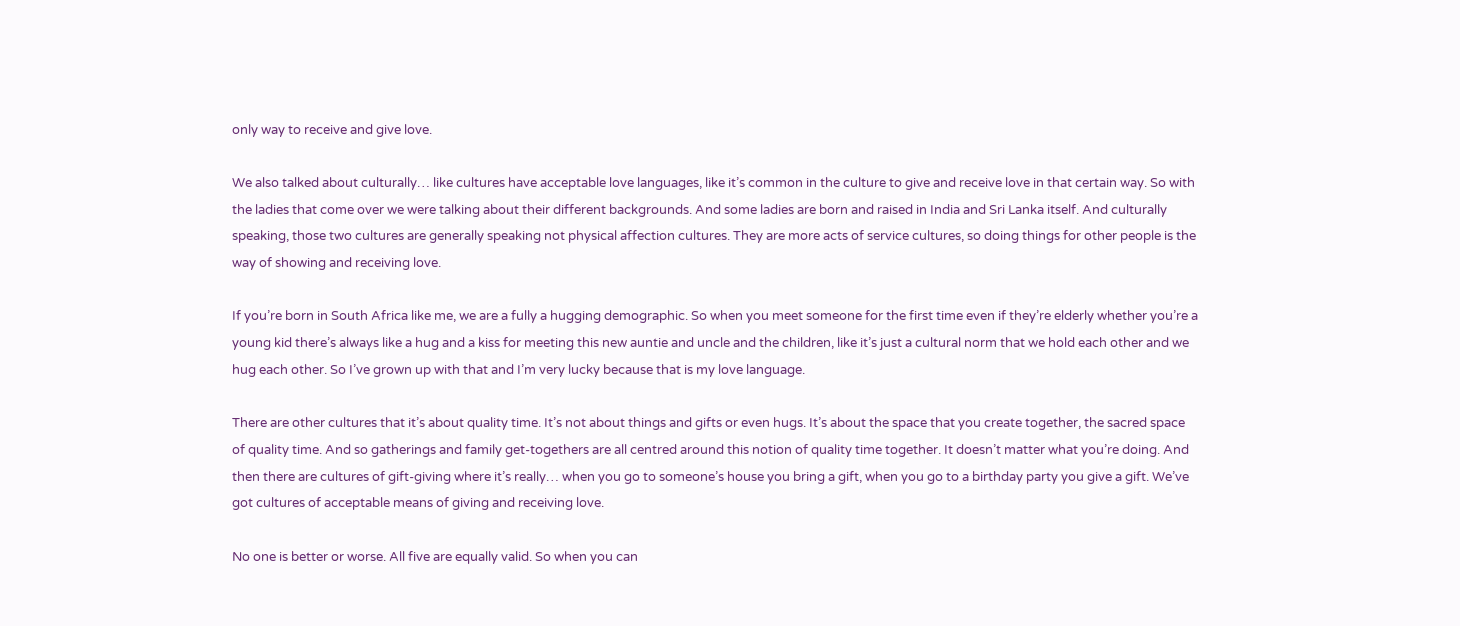only way to receive and give love.

We also talked about culturally… like cultures have acceptable love languages, like it’s common in the culture to give and receive love in that certain way. So with the ladies that come over we were talking about their different backgrounds. And some ladies are born and raised in India and Sri Lanka itself. And culturally speaking, those two cultures are generally speaking not physical affection cultures. They are more acts of service cultures, so doing things for other people is the way of showing and receiving love.

If you’re born in South Africa like me, we are a fully a hugging demographic. So when you meet someone for the first time even if they’re elderly whether you’re a young kid there’s always like a hug and a kiss for meeting this new auntie and uncle and the children, like it’s just a cultural norm that we hold each other and we hug each other. So I’ve grown up with that and I’m very lucky because that is my love language.

There are other cultures that it’s about quality time. It’s not about things and gifts or even hugs. It’s about the space that you create together, the sacred space of quality time. And so gatherings and family get-togethers are all centred around this notion of quality time together. It doesn’t matter what you’re doing. And then there are cultures of gift-giving where it’s really… when you go to someone’s house you bring a gift, when you go to a birthday party you give a gift. We’ve got cultures of acceptable means of giving and receiving love.

No one is better or worse. All five are equally valid. So when you can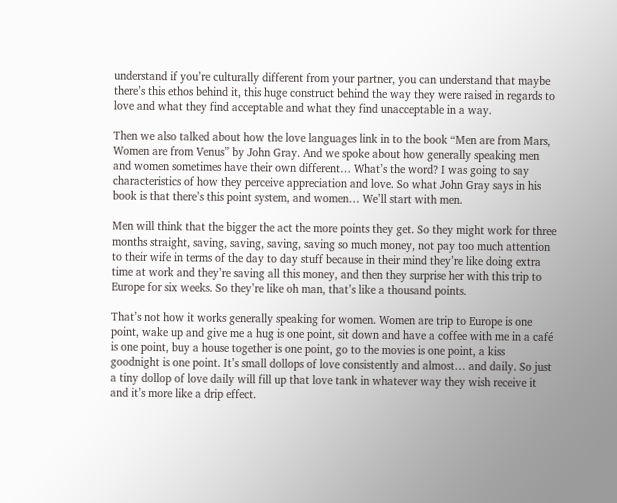understand if you’re culturally different from your partner, you can understand that maybe there’s this ethos behind it, this huge construct behind the way they were raised in regards to love and what they find acceptable and what they find unacceptable in a way.

Then we also talked about how the love languages link in to the book “Men are from Mars, Women are from Venus” by John Gray. And we spoke about how generally speaking men and women sometimes have their own different… What’s the word? I was going to say characteristics of how they perceive appreciation and love. So what John Gray says in his book is that there’s this point system, and women… We’ll start with men.

Men will think that the bigger the act the more points they get. So they might work for three months straight, saving, saving, saving, saving so much money, not pay too much attention to their wife in terms of the day to day stuff because in their mind they’re like doing extra time at work and they’re saving all this money, and then they surprise her with this trip to Europe for six weeks. So they’re like oh man, that’s like a thousand points.

That’s not how it works generally speaking for women. Women are trip to Europe is one point, wake up and give me a hug is one point, sit down and have a coffee with me in a café is one point, buy a house together is one point, go to the movies is one point, a kiss goodnight is one point. It’s small dollops of love consistently and almost… and daily. So just a tiny dollop of love daily will fill up that love tank in whatever way they wish receive it and it’s more like a drip effect.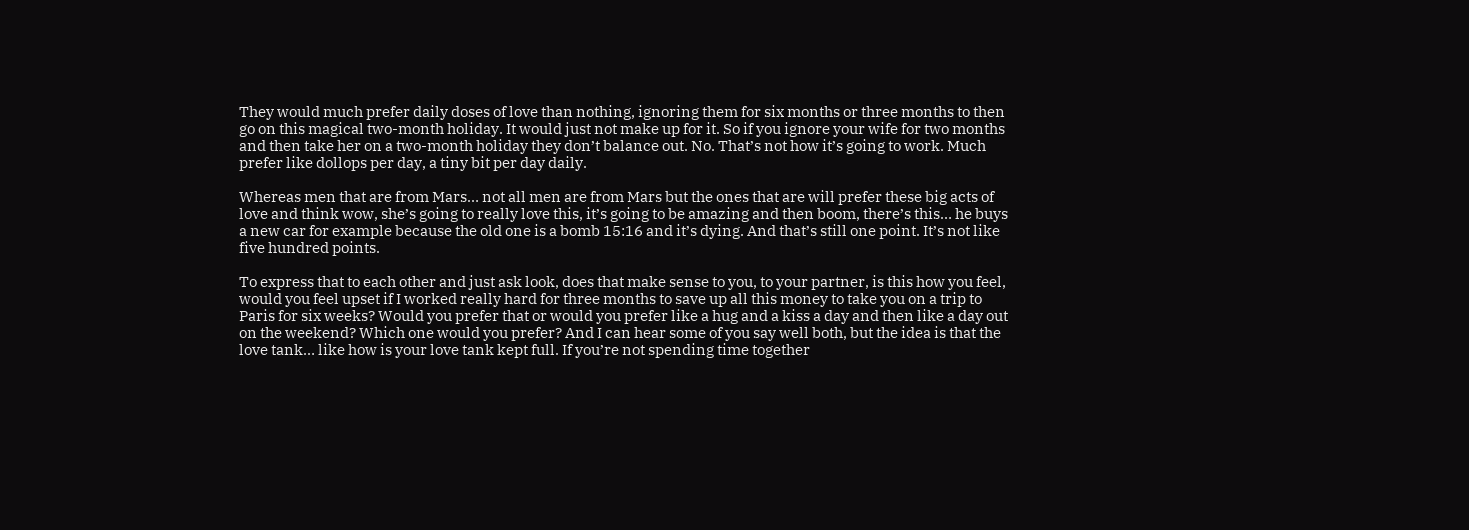They would much prefer daily doses of love than nothing, ignoring them for six months or three months to then go on this magical two-month holiday. It would just not make up for it. So if you ignore your wife for two months and then take her on a two-month holiday they don’t balance out. No. That’s not how it’s going to work. Much prefer like dollops per day, a tiny bit per day daily.

Whereas men that are from Mars… not all men are from Mars but the ones that are will prefer these big acts of love and think wow, she’s going to really love this, it’s going to be amazing and then boom, there’s this… he buys a new car for example because the old one is a bomb 15:16 and it’s dying. And that’s still one point. It’s not like five hundred points.

To express that to each other and just ask look, does that make sense to you, to your partner, is this how you feel, would you feel upset if I worked really hard for three months to save up all this money to take you on a trip to Paris for six weeks? Would you prefer that or would you prefer like a hug and a kiss a day and then like a day out on the weekend? Which one would you prefer? And I can hear some of you say well both, but the idea is that the love tank… like how is your love tank kept full. If you’re not spending time together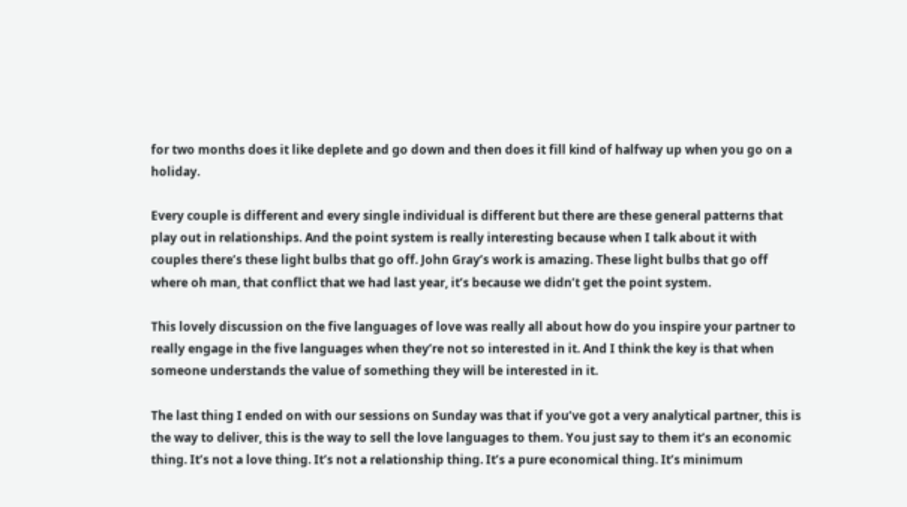for two months does it like deplete and go down and then does it fill kind of halfway up when you go on a holiday.

Every couple is different and every single individual is different but there are these general patterns that play out in relationships. And the point system is really interesting because when I talk about it with couples there’s these light bulbs that go off. John Gray’s work is amazing. These light bulbs that go off where oh man, that conflict that we had last year, it’s because we didn’t get the point system.

This lovely discussion on the five languages of love was really all about how do you inspire your partner to really engage in the five languages when they’re not so interested in it. And I think the key is that when someone understands the value of something they will be interested in it.

The last thing I ended on with our sessions on Sunday was that if you’ve got a very analytical partner, this is the way to deliver, this is the way to sell the love languages to them. You just say to them it’s an economic thing. It’s not a love thing. It’s not a relationship thing. It’s a pure economical thing. It’s minimum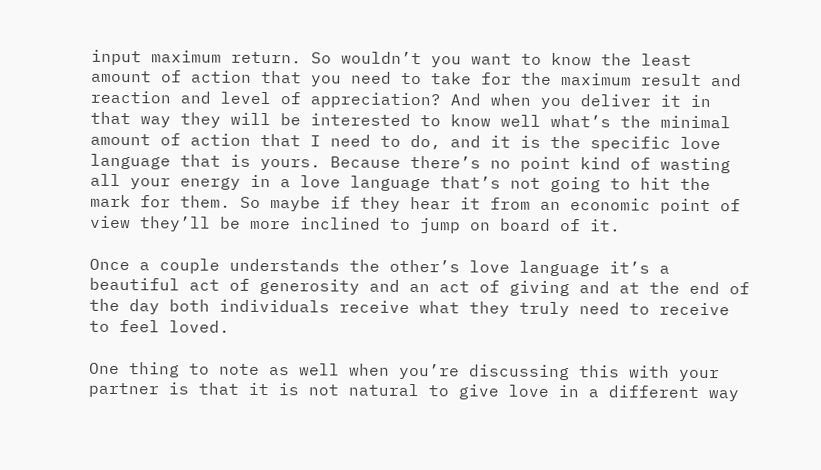input maximum return. So wouldn’t you want to know the least amount of action that you need to take for the maximum result and reaction and level of appreciation? And when you deliver it in that way they will be interested to know well what’s the minimal amount of action that I need to do, and it is the specific love language that is yours. Because there’s no point kind of wasting all your energy in a love language that’s not going to hit the mark for them. So maybe if they hear it from an economic point of view they’ll be more inclined to jump on board of it.

Once a couple understands the other’s love language it’s a beautiful act of generosity and an act of giving and at the end of the day both individuals receive what they truly need to receive to feel loved.

One thing to note as well when you’re discussing this with your partner is that it is not natural to give love in a different way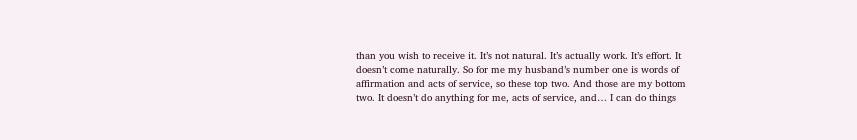than you wish to receive it. It’s not natural. It’s actually work. It’s effort. It doesn’t come naturally. So for me my husband’s number one is words of affirmation and acts of service, so these top two. And those are my bottom two. It doesn’t do anything for me, acts of service, and… I can do things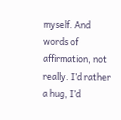myself. And words of affirmation, not really. I’d rather a hug, I’d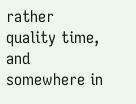rather quality time, and somewhere in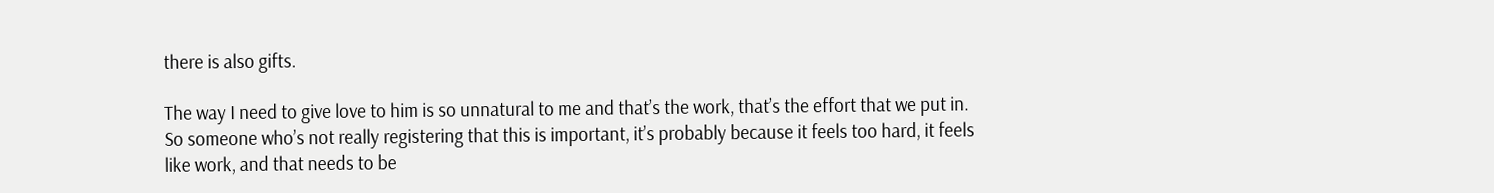there is also gifts.

The way I need to give love to him is so unnatural to me and that’s the work, that’s the effort that we put in. So someone who’s not really registering that this is important, it’s probably because it feels too hard, it feels like work, and that needs to be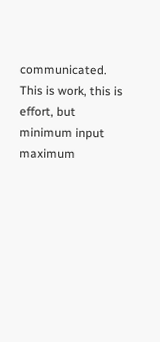communicated. This is work, this is effort, but minimum input maximum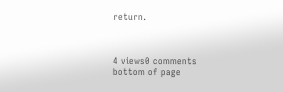return.



4 views0 comments
bottom of page